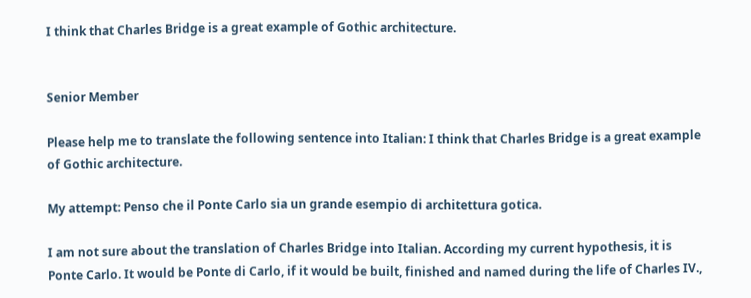I think that Charles Bridge is a great example of Gothic architecture.


Senior Member

Please help me to translate the following sentence into Italian: I think that Charles Bridge is a great example of Gothic architecture.

My attempt: Penso che il Ponte Carlo sia un grande esempio di architettura gotica.

I am not sure about the translation of Charles Bridge into Italian. According my current hypothesis, it is Ponte Carlo. It would be Ponte di Carlo, if it would be built, finished and named during the life of Charles IV.,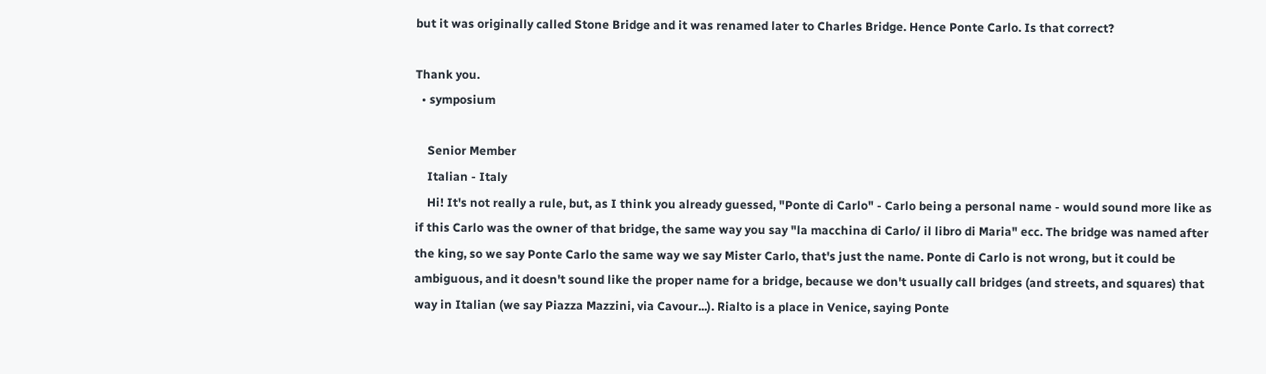but it was originally called Stone Bridge and it was renamed later to Charles Bridge. Hence Ponte Carlo. Is that correct?

Thank you.
  • symposium

    Senior Member
    Italian - Italy
    Hi! It's not really a rule, but, as I think you already guessed, "Ponte di Carlo" - Carlo being a personal name - would sound more like as if this Carlo was the owner of that bridge, the same way you say "la macchina di Carlo/ il libro di Maria" ecc. The bridge was named after the king, so we say Ponte Carlo the same way we say Mister Carlo, that's just the name. Ponte di Carlo is not wrong, but it could be ambiguous, and it doesn't sound like the proper name for a bridge, because we don't usually call bridges (and streets, and squares) that way in Italian (we say Piazza Mazzini, via Cavour...). Rialto is a place in Venice, saying Ponte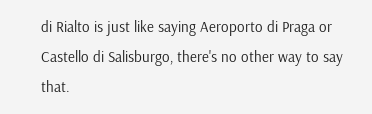di Rialto is just like saying Aeroporto di Praga or Castello di Salisburgo, there's no other way to say that.